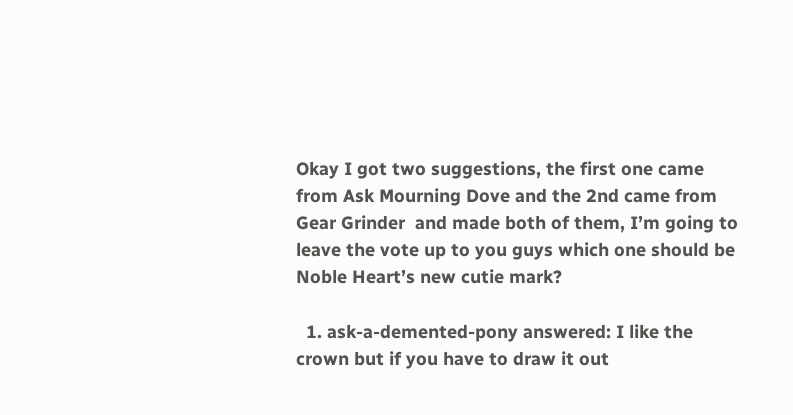Okay I got two suggestions, the first one came from Ask Mourning Dove and the 2nd came from Gear Grinder  and made both of them, I’m going to leave the vote up to you guys which one should be Noble Heart’s new cutie mark?

  1. ask-a-demented-pony answered: I like the crown but if you have to draw it out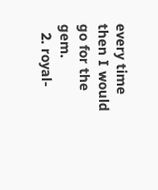every time then I would go for the gem.
  2. royal-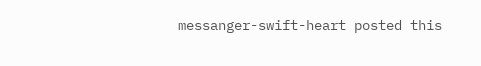messanger-swift-heart posted this